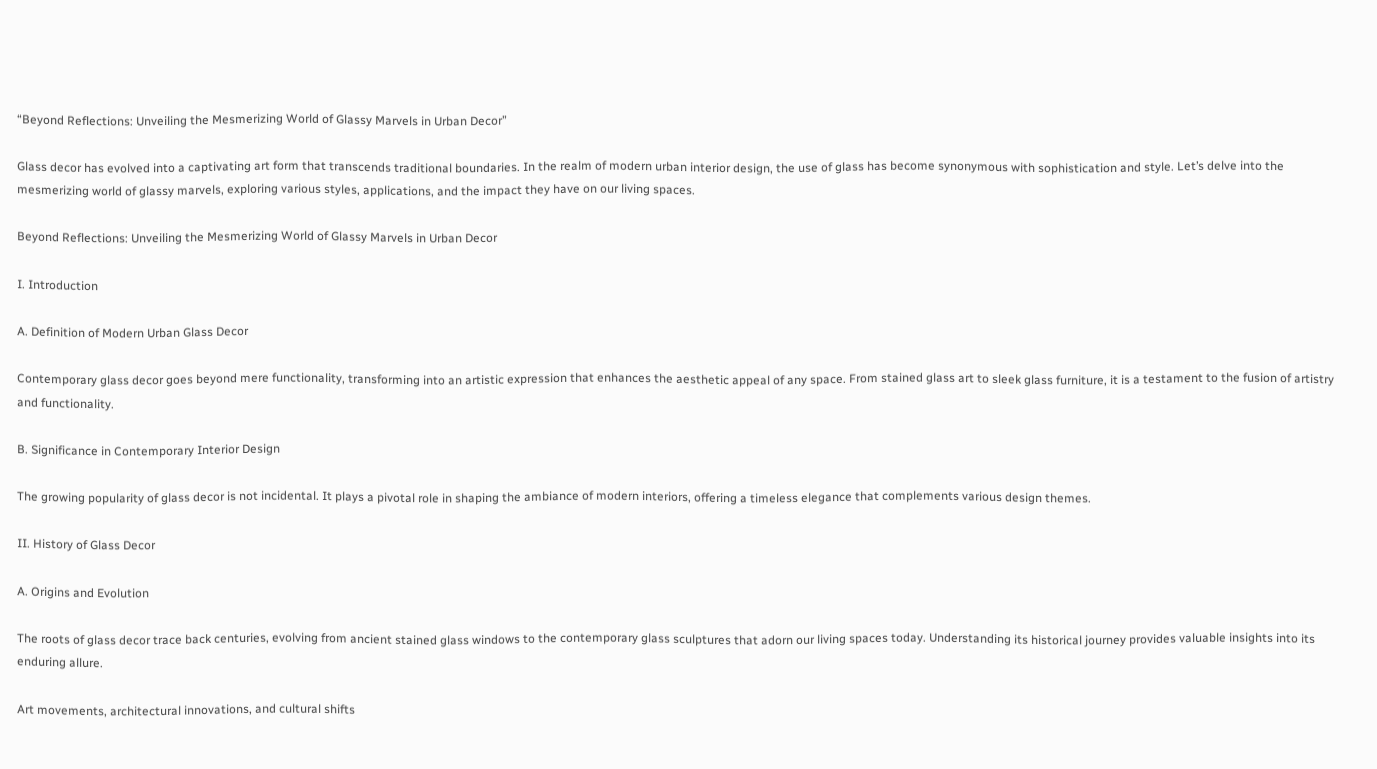“Beyond Reflections: Unveiling the Mesmerizing World of Glassy Marvels in Urban Decor”

Glass decor has evolved into a captivating art form that transcends traditional boundaries. In the realm of modern urban interior design, the use of glass has become synonymous with sophistication and style. Let’s delve into the mesmerizing world of glassy marvels, exploring various styles, applications, and the impact they have on our living spaces.

Beyond Reflections: Unveiling the Mesmerizing World of Glassy Marvels in Urban Decor

I. Introduction

A. Definition of Modern Urban Glass Decor

Contemporary glass decor goes beyond mere functionality, transforming into an artistic expression that enhances the aesthetic appeal of any space. From stained glass art to sleek glass furniture, it is a testament to the fusion of artistry and functionality.

B. Significance in Contemporary Interior Design

The growing popularity of glass decor is not incidental. It plays a pivotal role in shaping the ambiance of modern interiors, offering a timeless elegance that complements various design themes.

II. History of Glass Decor

A. Origins and Evolution

The roots of glass decor trace back centuries, evolving from ancient stained glass windows to the contemporary glass sculptures that adorn our living spaces today. Understanding its historical journey provides valuable insights into its enduring allure.

Art movements, architectural innovations, and cultural shifts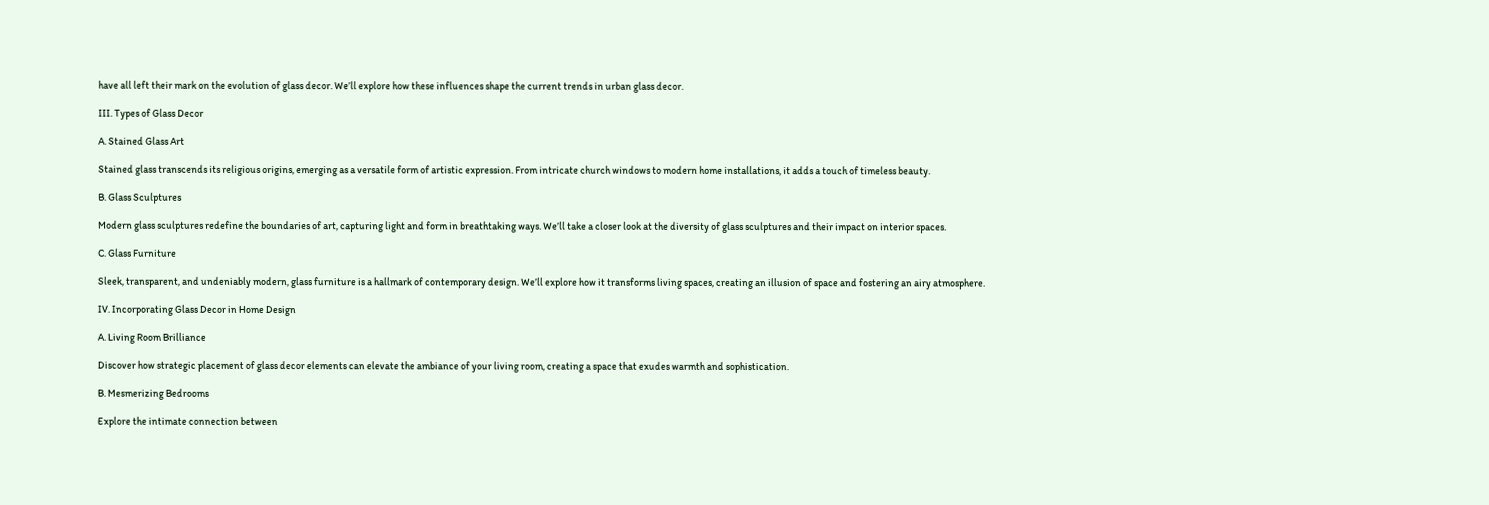have all left their mark on the evolution of glass decor. We’ll explore how these influences shape the current trends in urban glass decor.

III. Types of Glass Decor

A. Stained Glass Art

Stained glass transcends its religious origins, emerging as a versatile form of artistic expression. From intricate church windows to modern home installations, it adds a touch of timeless beauty.

B. Glass Sculptures

Modern glass sculptures redefine the boundaries of art, capturing light and form in breathtaking ways. We’ll take a closer look at the diversity of glass sculptures and their impact on interior spaces.

C. Glass Furniture

Sleek, transparent, and undeniably modern, glass furniture is a hallmark of contemporary design. We’ll explore how it transforms living spaces, creating an illusion of space and fostering an airy atmosphere.

IV. Incorporating Glass Decor in Home Design

A. Living Room Brilliance

Discover how strategic placement of glass decor elements can elevate the ambiance of your living room, creating a space that exudes warmth and sophistication.

B. Mesmerizing Bedrooms

Explore the intimate connection between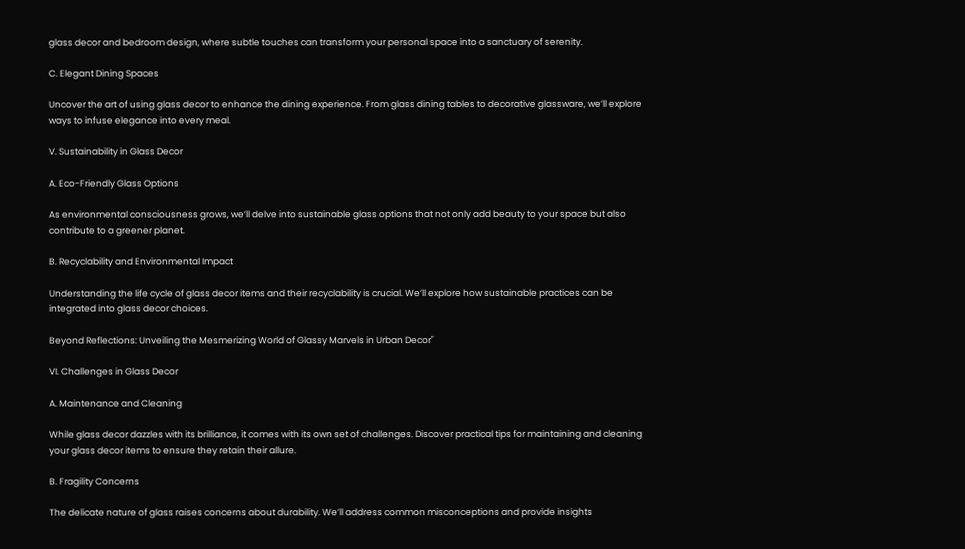glass decor and bedroom design, where subtle touches can transform your personal space into a sanctuary of serenity.

C. Elegant Dining Spaces

Uncover the art of using glass decor to enhance the dining experience. From glass dining tables to decorative glassware, we’ll explore ways to infuse elegance into every meal.

V. Sustainability in Glass Decor

A. Eco-Friendly Glass Options

As environmental consciousness grows, we’ll delve into sustainable glass options that not only add beauty to your space but also contribute to a greener planet.

B. Recyclability and Environmental Impact

Understanding the life cycle of glass decor items and their recyclability is crucial. We’ll explore how sustainable practices can be integrated into glass decor choices.

Beyond Reflections: Unveiling the Mesmerizing World of Glassy Marvels in Urban Decor"

VI. Challenges in Glass Decor

A. Maintenance and Cleaning

While glass decor dazzles with its brilliance, it comes with its own set of challenges. Discover practical tips for maintaining and cleaning your glass decor items to ensure they retain their allure.

B. Fragility Concerns

The delicate nature of glass raises concerns about durability. We’ll address common misconceptions and provide insights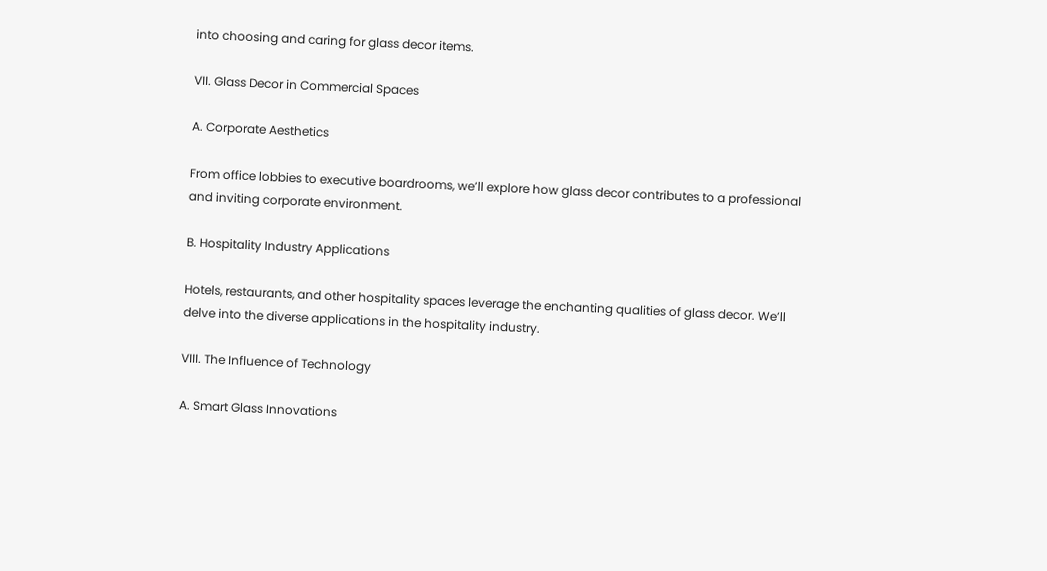into choosing and caring for glass decor items.

VII. Glass Decor in Commercial Spaces

A. Corporate Aesthetics

From office lobbies to executive boardrooms, we’ll explore how glass decor contributes to a professional and inviting corporate environment.

B. Hospitality Industry Applications

Hotels, restaurants, and other hospitality spaces leverage the enchanting qualities of glass decor. We’ll delve into the diverse applications in the hospitality industry.

VIII. The Influence of Technology

A. Smart Glass Innovations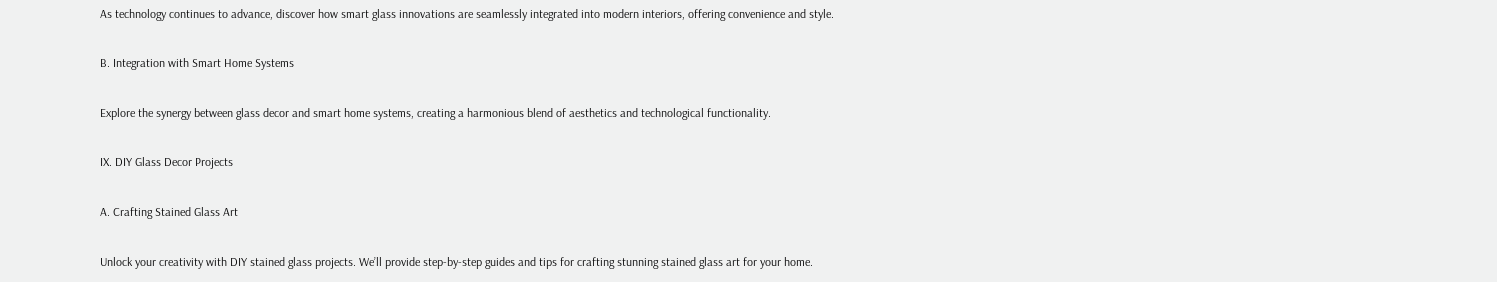As technology continues to advance, discover how smart glass innovations are seamlessly integrated into modern interiors, offering convenience and style.

B. Integration with Smart Home Systems

Explore the synergy between glass decor and smart home systems, creating a harmonious blend of aesthetics and technological functionality.

IX. DIY Glass Decor Projects

A. Crafting Stained Glass Art

Unlock your creativity with DIY stained glass projects. We’ll provide step-by-step guides and tips for crafting stunning stained glass art for your home.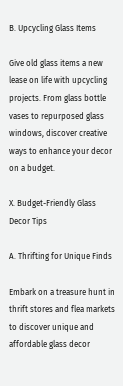B. Upcycling Glass Items

Give old glass items a new lease on life with upcycling projects. From glass bottle vases to repurposed glass windows, discover creative ways to enhance your decor on a budget.

X. Budget-Friendly Glass Decor Tips

A. Thrifting for Unique Finds

Embark on a treasure hunt in thrift stores and flea markets to discover unique and affordable glass decor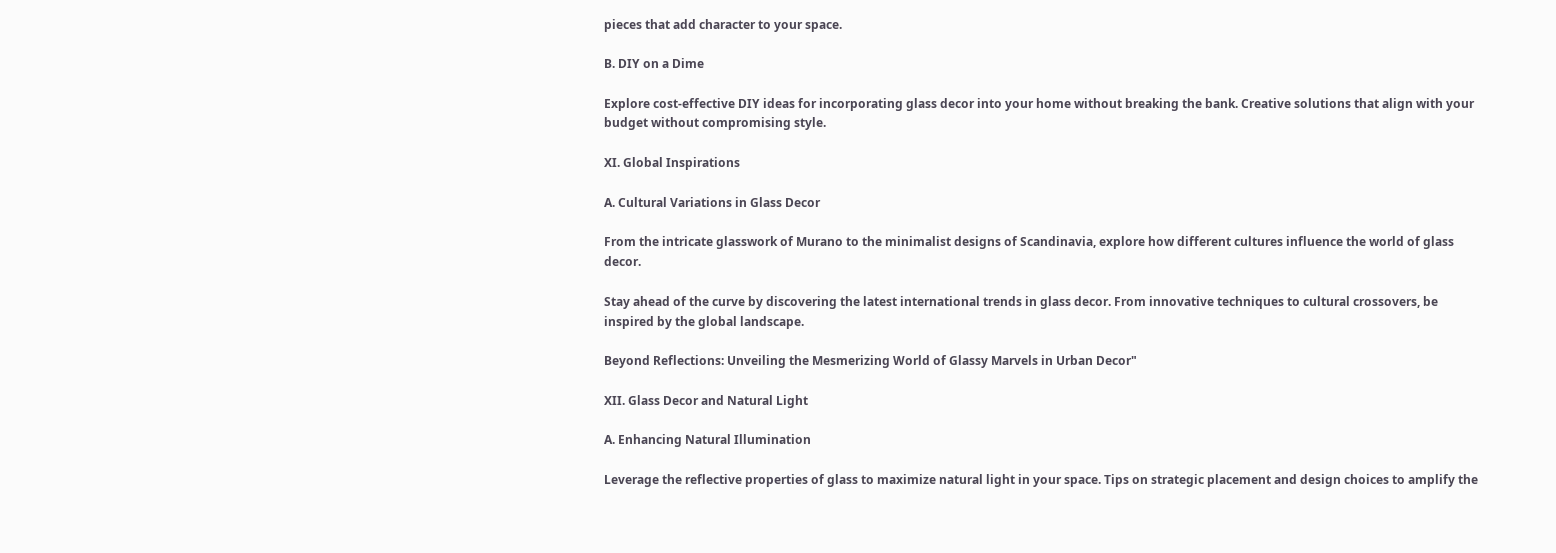pieces that add character to your space.

B. DIY on a Dime

Explore cost-effective DIY ideas for incorporating glass decor into your home without breaking the bank. Creative solutions that align with your budget without compromising style.

XI. Global Inspirations

A. Cultural Variations in Glass Decor

From the intricate glasswork of Murano to the minimalist designs of Scandinavia, explore how different cultures influence the world of glass decor.

Stay ahead of the curve by discovering the latest international trends in glass decor. From innovative techniques to cultural crossovers, be inspired by the global landscape.

Beyond Reflections: Unveiling the Mesmerizing World of Glassy Marvels in Urban Decor"

XII. Glass Decor and Natural Light

A. Enhancing Natural Illumination

Leverage the reflective properties of glass to maximize natural light in your space. Tips on strategic placement and design choices to amplify the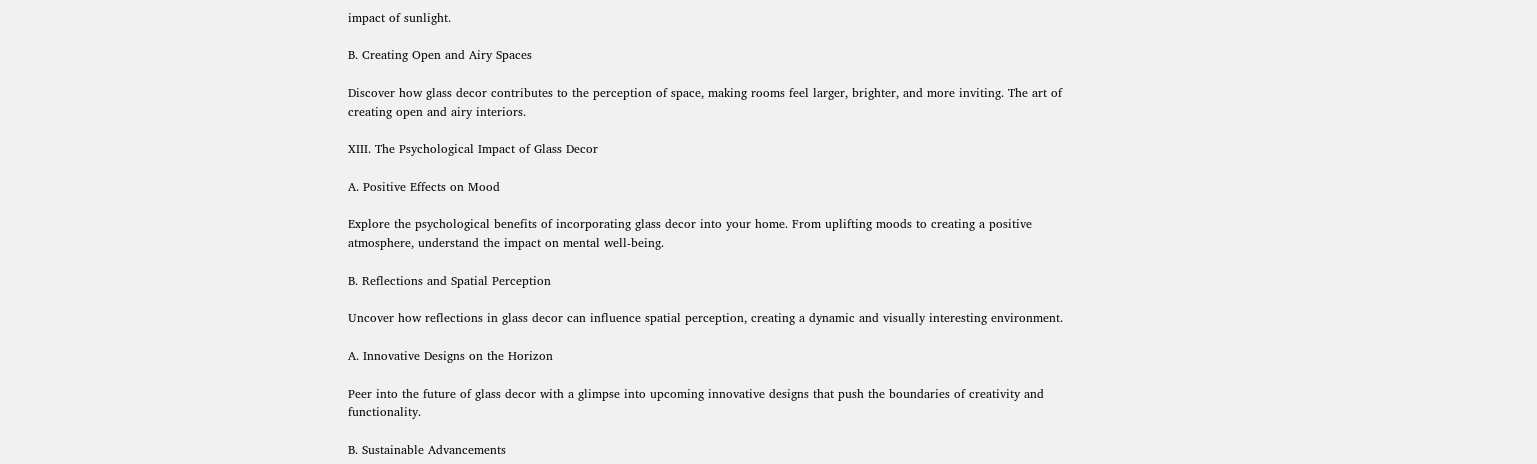impact of sunlight.

B. Creating Open and Airy Spaces

Discover how glass decor contributes to the perception of space, making rooms feel larger, brighter, and more inviting. The art of creating open and airy interiors.

XIII. The Psychological Impact of Glass Decor

A. Positive Effects on Mood

Explore the psychological benefits of incorporating glass decor into your home. From uplifting moods to creating a positive atmosphere, understand the impact on mental well-being.

B. Reflections and Spatial Perception

Uncover how reflections in glass decor can influence spatial perception, creating a dynamic and visually interesting environment.

A. Innovative Designs on the Horizon

Peer into the future of glass decor with a glimpse into upcoming innovative designs that push the boundaries of creativity and functionality.

B. Sustainable Advancements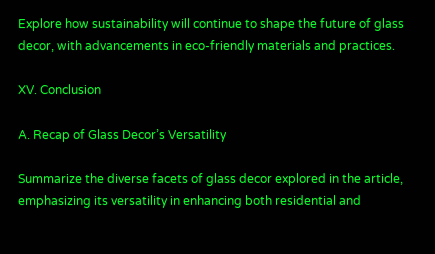Explore how sustainability will continue to shape the future of glass decor, with advancements in eco-friendly materials and practices.

XV. Conclusion

A. Recap of Glass Decor’s Versatility

Summarize the diverse facets of glass decor explored in the article, emphasizing its versatility in enhancing both residential and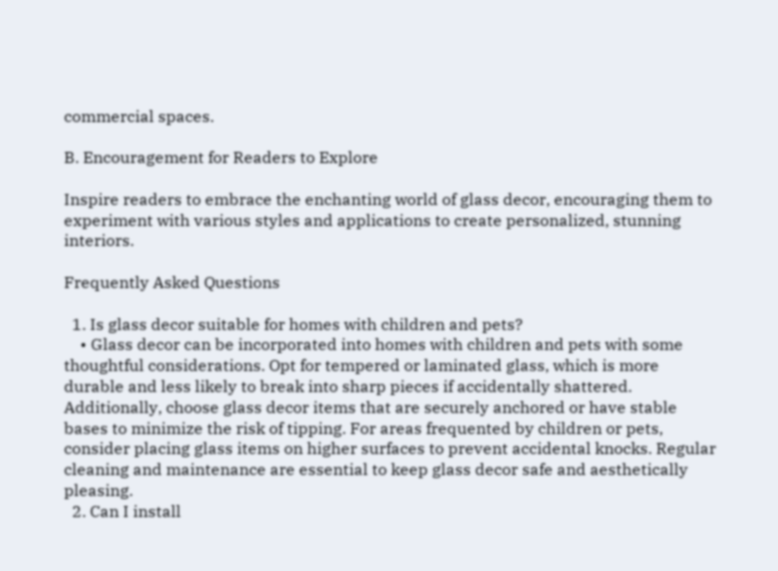commercial spaces.

B. Encouragement for Readers to Explore

Inspire readers to embrace the enchanting world of glass decor, encouraging them to experiment with various styles and applications to create personalized, stunning interiors.

Frequently Asked Questions

  1. Is glass decor suitable for homes with children and pets?
    • Glass decor can be incorporated into homes with children and pets with some thoughtful considerations. Opt for tempered or laminated glass, which is more durable and less likely to break into sharp pieces if accidentally shattered. Additionally, choose glass decor items that are securely anchored or have stable bases to minimize the risk of tipping. For areas frequented by children or pets, consider placing glass items on higher surfaces to prevent accidental knocks. Regular cleaning and maintenance are essential to keep glass decor safe and aesthetically pleasing.
  2. Can I install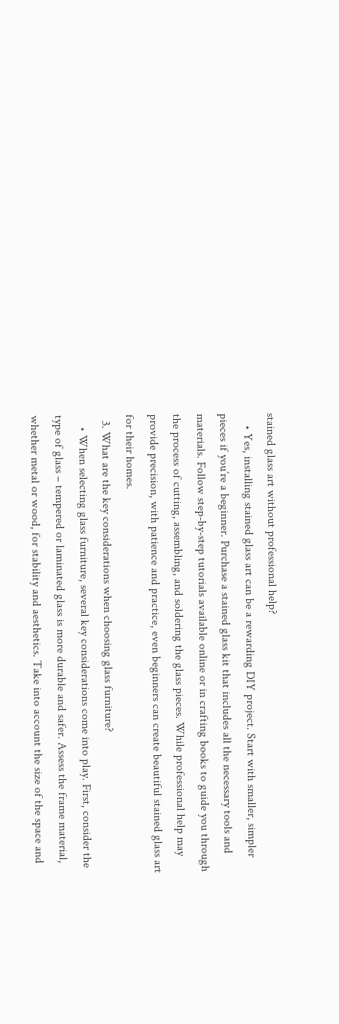stained glass art without professional help?
    • Yes, installing stained glass art can be a rewarding DIY project. Start with smaller, simpler pieces if you’re a beginner. Purchase a stained glass kit that includes all the necessary tools and materials. Follow step-by-step tutorials available online or in crafting books to guide you through the process of cutting, assembling, and soldering the glass pieces. While professional help may provide precision, with patience and practice, even beginners can create beautiful stained glass art for their homes.
  3. What are the key considerations when choosing glass furniture?
    • When selecting glass furniture, several key considerations come into play. First, consider the type of glass – tempered or laminated glass is more durable and safer. Assess the frame material, whether metal or wood, for stability and aesthetics. Take into account the size of the space and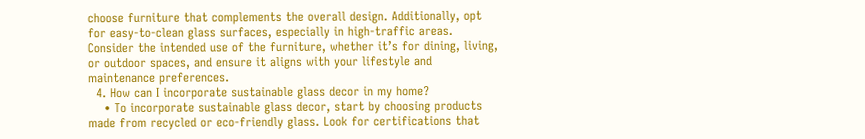choose furniture that complements the overall design. Additionally, opt for easy-to-clean glass surfaces, especially in high-traffic areas. Consider the intended use of the furniture, whether it’s for dining, living, or outdoor spaces, and ensure it aligns with your lifestyle and maintenance preferences.
  4. How can I incorporate sustainable glass decor in my home?
    • To incorporate sustainable glass decor, start by choosing products made from recycled or eco-friendly glass. Look for certifications that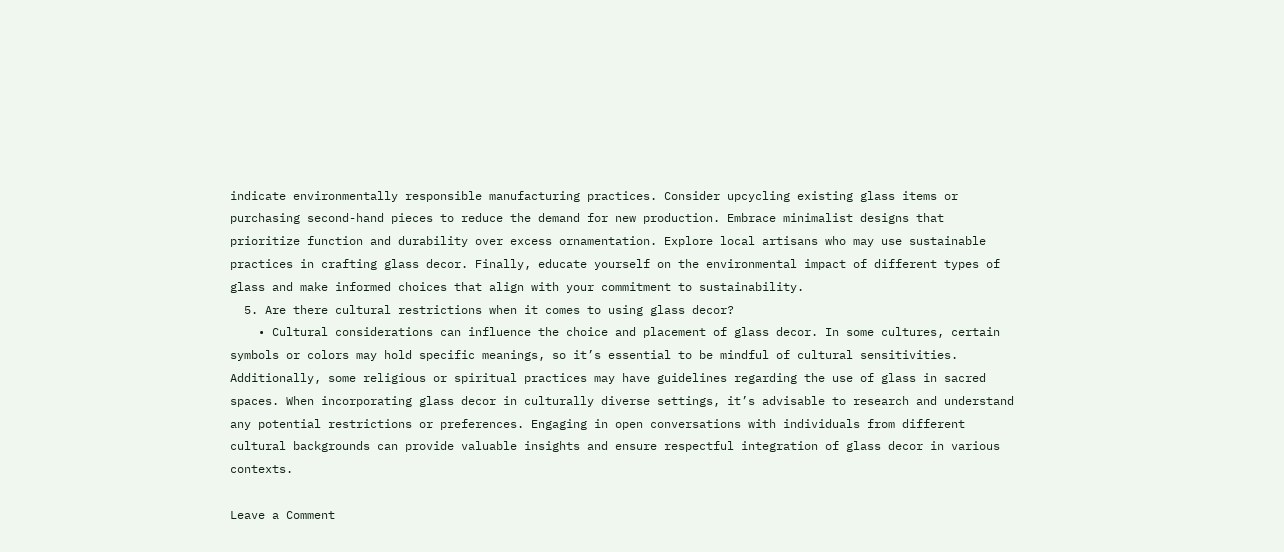indicate environmentally responsible manufacturing practices. Consider upcycling existing glass items or purchasing second-hand pieces to reduce the demand for new production. Embrace minimalist designs that prioritize function and durability over excess ornamentation. Explore local artisans who may use sustainable practices in crafting glass decor. Finally, educate yourself on the environmental impact of different types of glass and make informed choices that align with your commitment to sustainability.
  5. Are there cultural restrictions when it comes to using glass decor?
    • Cultural considerations can influence the choice and placement of glass decor. In some cultures, certain symbols or colors may hold specific meanings, so it’s essential to be mindful of cultural sensitivities. Additionally, some religious or spiritual practices may have guidelines regarding the use of glass in sacred spaces. When incorporating glass decor in culturally diverse settings, it’s advisable to research and understand any potential restrictions or preferences. Engaging in open conversations with individuals from different cultural backgrounds can provide valuable insights and ensure respectful integration of glass decor in various contexts.

Leave a Comment